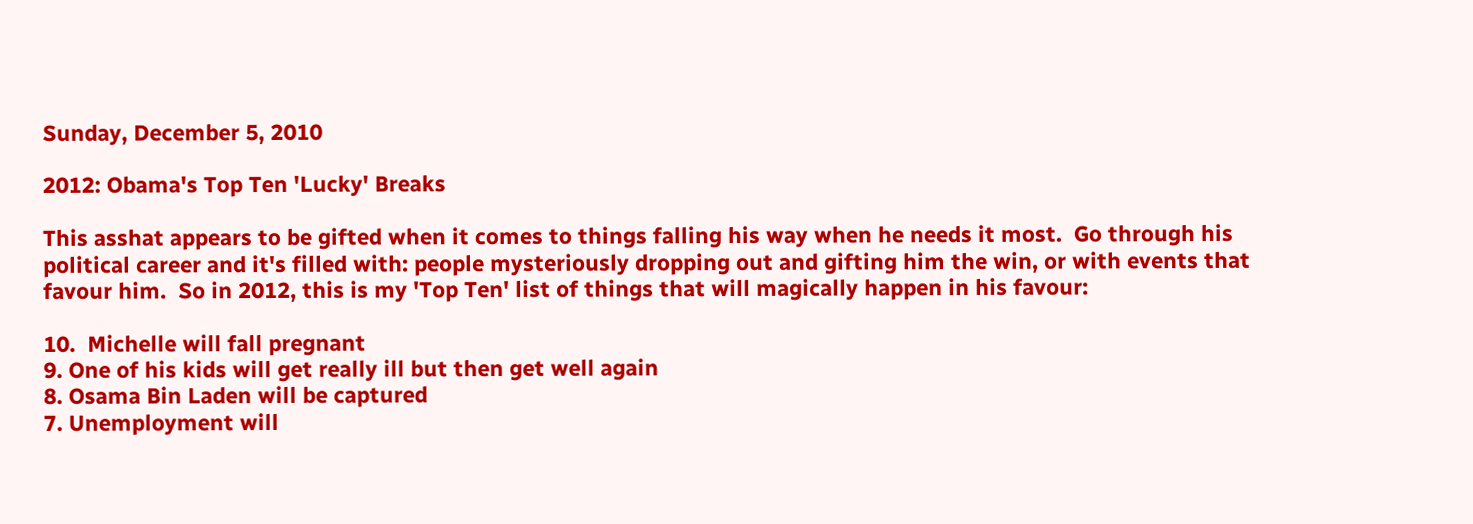Sunday, December 5, 2010

2012: Obama's Top Ten 'Lucky' Breaks

This asshat appears to be gifted when it comes to things falling his way when he needs it most.  Go through his political career and it's filled with: people mysteriously dropping out and gifting him the win, or with events that favour him.  So in 2012, this is my 'Top Ten' list of things that will magically happen in his favour:

10.  Michelle will fall pregnant
9. One of his kids will get really ill but then get well again
8. Osama Bin Laden will be captured
7. Unemployment will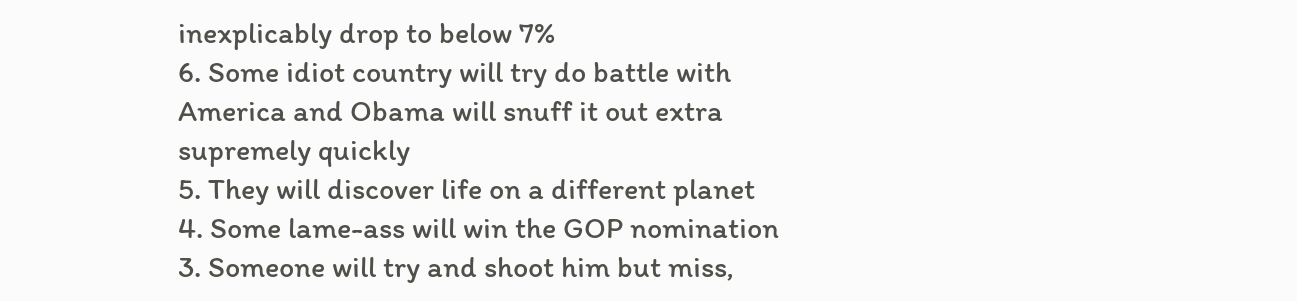inexplicably drop to below 7%
6. Some idiot country will try do battle with America and Obama will snuff it out extra supremely quickly
5. They will discover life on a different planet
4. Some lame-ass will win the GOP nomination
3. Someone will try and shoot him but miss,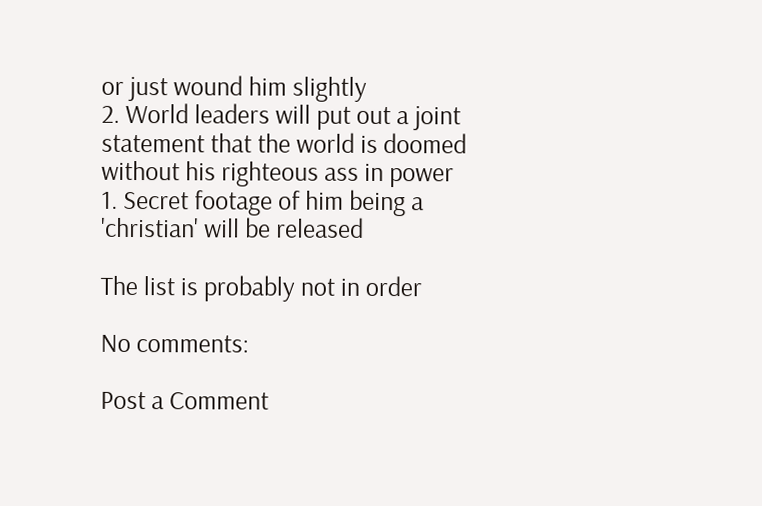or just wound him slightly
2. World leaders will put out a joint statement that the world is doomed without his righteous ass in power
1. Secret footage of him being a 'christian' will be released

The list is probably not in order

No comments:

Post a Comment